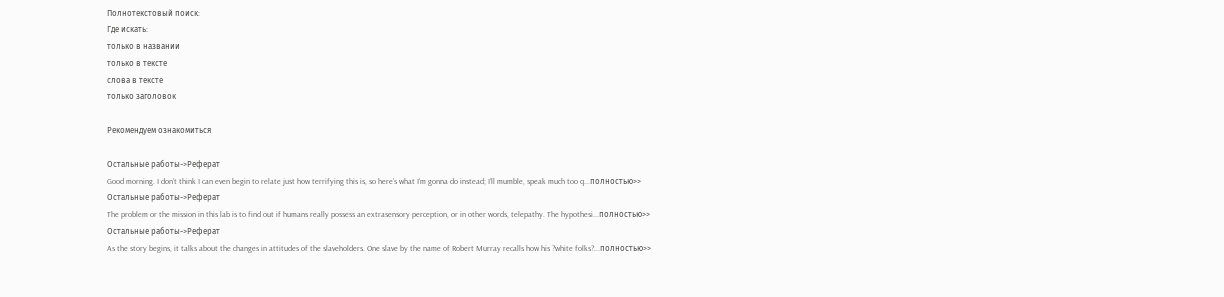Полнотекстовый поиск:
Где искать:
только в названии
только в тексте
слова в тексте
только заголовок

Рекомендуем ознакомиться

Остальные работы->Реферат
Good morning. I don’t think I can even begin to relate just how terrifying this is, so here’s what I’m gonna do instead; I’ll mumble, speak much too q...полностью>>
Остальные работы->Реферат
The problem or the mission in this lab is to find out if humans really possess an extrasensory perception, or in other words, telepathy. The hypothesi...полностью>>
Остальные работы->Реферат
As the story begins, it talks about the changes in attitudes of the slaveholders. One slave by the name of Robert Murray recalls how his ?white folks?...полностью>>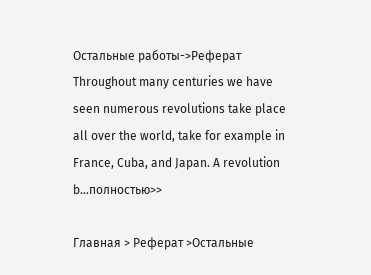Остальные работы->Реферат
Throughout many centuries we have seen numerous revolutions take place all over the world, take for example in France, Cuba, and Japan. A revolution b...полностью>>

Главная > Реферат >Остальные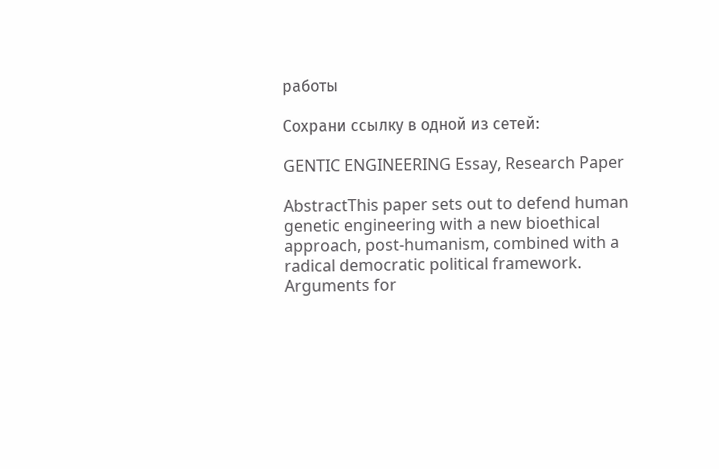работы

Сохрани ссылку в одной из сетей:

GENTIC ENGINEERING Essay, Research Paper

AbstractThis paper sets out to defend human genetic engineering with a new bioethical approach, post-humanism, combined with a radical democratic political framework. Arguments for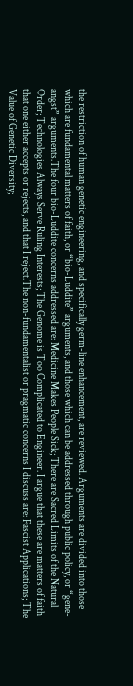the restriction of human genetic engineering, and specifically germ-line enhancement, are reviewed. Arguments are divided into those which are fundamental matters of faith, or “bio-Luddite” arguments, and those which can be addressed through public policy, or “gene-angst” arguments.The four bio-Luddite concerns addressed are: Medicine Makes People Sick; There are Sacred Limits of the Natural Order; Technologies Always Serve Ruling Interests; The Genome is Too Complicated to Engineer. I argue that these are matters of faith that one either accepts or rejects, and that I reject.The non-fundamentalist or pragmatic concerns I discuss are: Fascist Applications; The Value of Genetic Diversity;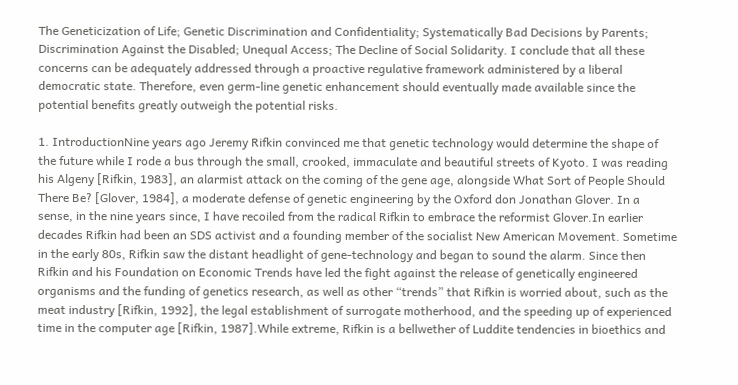The Geneticization of Life; Genetic Discrimination and Confidentiality; Systematically Bad Decisions by Parents; Discrimination Against the Disabled; Unequal Access; The Decline of Social Solidarity. I conclude that all these concerns can be adequately addressed through a proactive regulative framework administered by a liberal democratic state. Therefore, even germ-line genetic enhancement should eventually made available since the potential benefits greatly outweigh the potential risks.

1. IntroductionNine years ago Jeremy Rifkin convinced me that genetic technology would determine the shape of the future while I rode a bus through the small, crooked, immaculate and beautiful streets of Kyoto. I was reading his Algeny [Rifkin, 1983], an alarmist attack on the coming of the gene age, alongside What Sort of People Should There Be? [Glover, 1984], a moderate defense of genetic engineering by the Oxford don Jonathan Glover. In a sense, in the nine years since, I have recoiled from the radical Rifkin to embrace the reformist Glover.In earlier decades Rifkin had been an SDS activist and a founding member of the socialist New American Movement. Sometime in the early 80s, Rifkin saw the distant headlight of gene-technology and began to sound the alarm. Since then Rifkin and his Foundation on Economic Trends have led the fight against the release of genetically engineered organisms and the funding of genetics research, as well as other “trends” that Rifkin is worried about, such as the meat industry [Rifkin, 1992], the legal establishment of surrogate motherhood, and the speeding up of experienced time in the computer age [Rifkin, 1987].While extreme, Rifkin is a bellwether of Luddite tendencies in bioethics and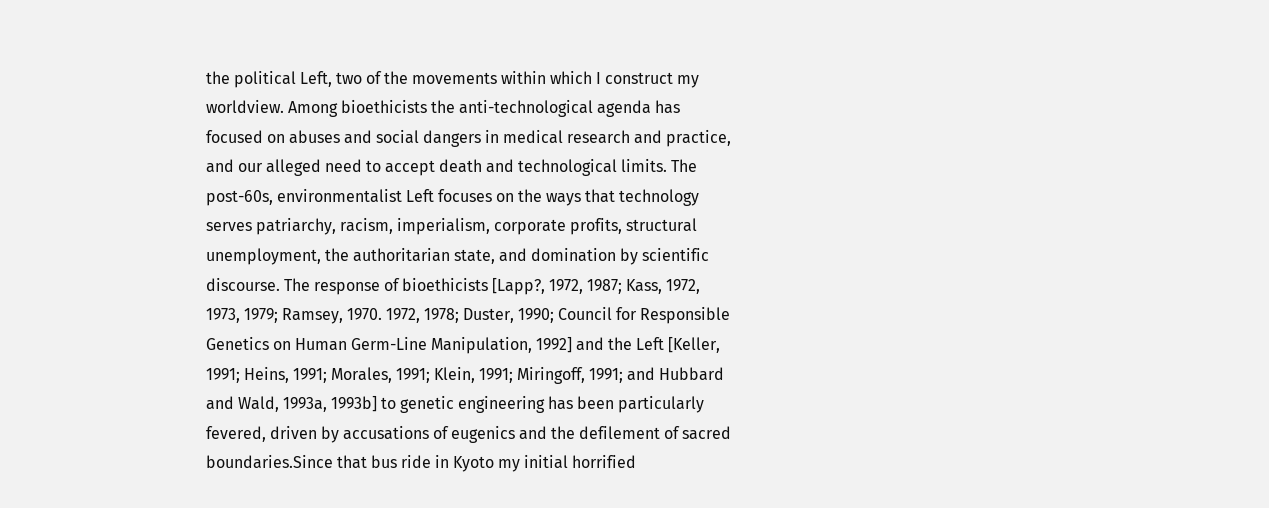the political Left, two of the movements within which I construct my worldview. Among bioethicists the anti-technological agenda has focused on abuses and social dangers in medical research and practice, and our alleged need to accept death and technological limits. The post-60s, environmentalist Left focuses on the ways that technology serves patriarchy, racism, imperialism, corporate profits, structural unemployment, the authoritarian state, and domination by scientific discourse. The response of bioethicists [Lapp?, 1972, 1987; Kass, 1972, 1973, 1979; Ramsey, 1970. 1972, 1978; Duster, 1990; Council for Responsible Genetics on Human Germ-Line Manipulation, 1992] and the Left [Keller, 1991; Heins, 1991; Morales, 1991; Klein, 1991; Miringoff, 1991; and Hubbard and Wald, 1993a, 1993b] to genetic engineering has been particularly fevered, driven by accusations of eugenics and the defilement of sacred boundaries.Since that bus ride in Kyoto my initial horrified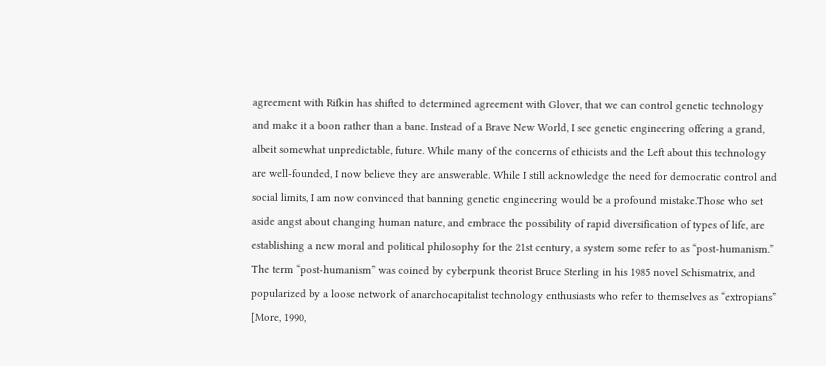agreement with Rifkin has shifted to determined agreement with Glover, that we can control genetic technology and make it a boon rather than a bane. Instead of a Brave New World, I see genetic engineering offering a grand, albeit somewhat unpredictable, future. While many of the concerns of ethicists and the Left about this technology are well-founded, I now believe they are answerable. While I still acknowledge the need for democratic control and social limits, I am now convinced that banning genetic engineering would be a profound mistake.Those who set aside angst about changing human nature, and embrace the possibility of rapid diversification of types of life, are establishing a new moral and political philosophy for the 21st century, a system some refer to as “post-humanism.” The term “post-humanism” was coined by cyberpunk theorist Bruce Sterling in his 1985 novel Schismatrix, and popularized by a loose network of anarchocapitalist technology enthusiasts who refer to themselves as “extropians” [More, 1990,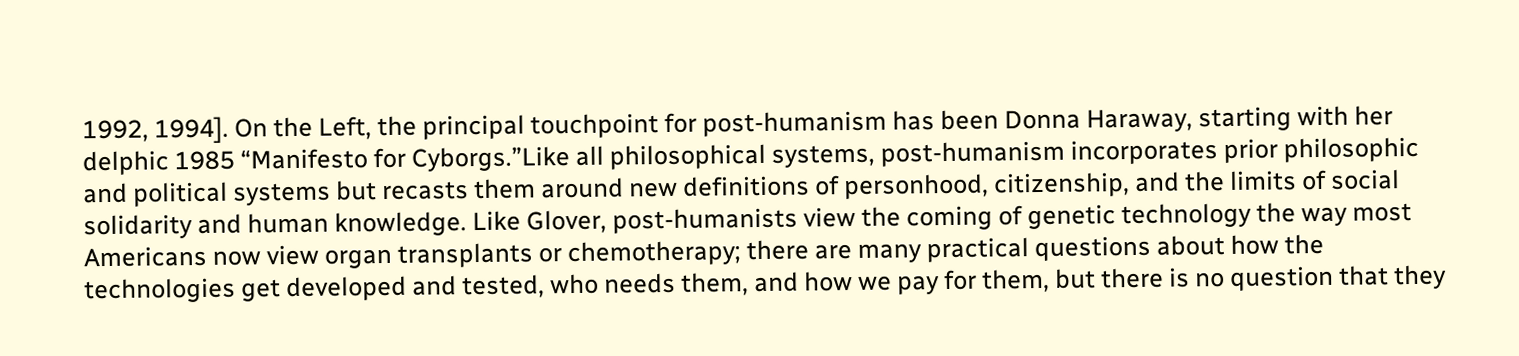1992, 1994]. On the Left, the principal touchpoint for post-humanism has been Donna Haraway, starting with her delphic 1985 “Manifesto for Cyborgs.”Like all philosophical systems, post-humanism incorporates prior philosophic and political systems but recasts them around new definitions of personhood, citizenship, and the limits of social solidarity and human knowledge. Like Glover, post-humanists view the coming of genetic technology the way most Americans now view organ transplants or chemotherapy; there are many practical questions about how the technologies get developed and tested, who needs them, and how we pay for them, but there is no question that they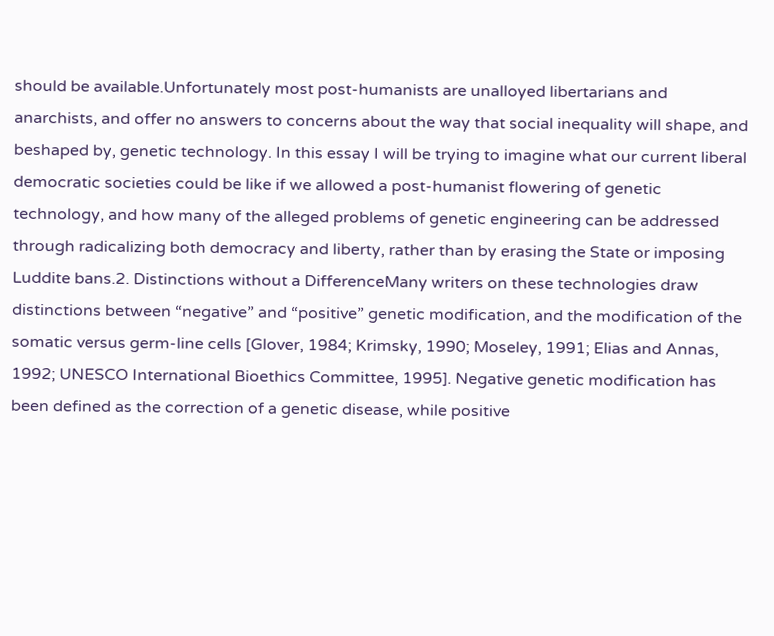should be available.Unfortunately most post-humanists are unalloyed libertarians and anarchists, and offer no answers to concerns about the way that social inequality will shape, and beshaped by, genetic technology. In this essay I will be trying to imagine what our current liberal democratic societies could be like if we allowed a post-humanist flowering of genetic technology, and how many of the alleged problems of genetic engineering can be addressed through radicalizing both democracy and liberty, rather than by erasing the State or imposing Luddite bans.2. Distinctions without a DifferenceMany writers on these technologies draw distinctions between “negative” and “positive” genetic modification, and the modification of the somatic versus germ-line cells [Glover, 1984; Krimsky, 1990; Moseley, 1991; Elias and Annas, 1992; UNESCO International Bioethics Committee, 1995]. Negative genetic modification has been defined as the correction of a genetic disease, while positive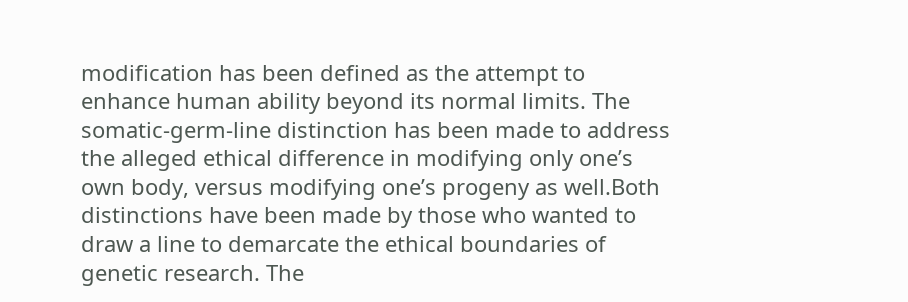modification has been defined as the attempt to enhance human ability beyond its normal limits. The somatic-germ-line distinction has been made to address the alleged ethical difference in modifying only one’s own body, versus modifying one’s progeny as well.Both distinctions have been made by those who wanted to draw a line to demarcate the ethical boundaries of genetic research. The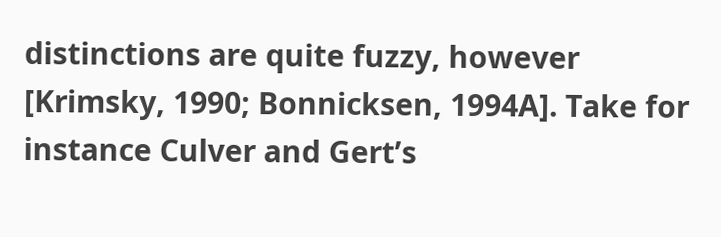distinctions are quite fuzzy, however [Krimsky, 1990; Bonnicksen, 1994A]. Take for instance Culver and Gert’s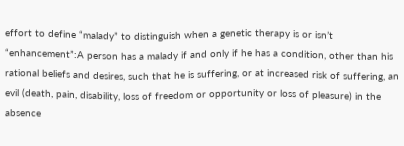effort to define “malady” to distinguish when a genetic therapy is or isn’t “enhancement”:A person has a malady if and only if he has a condition, other than his rational beliefs and desires, such that he is suffering, or at increased risk of suffering, an evil (death, pain, disability, loss of freedom or opportunity or loss of pleasure) in the absence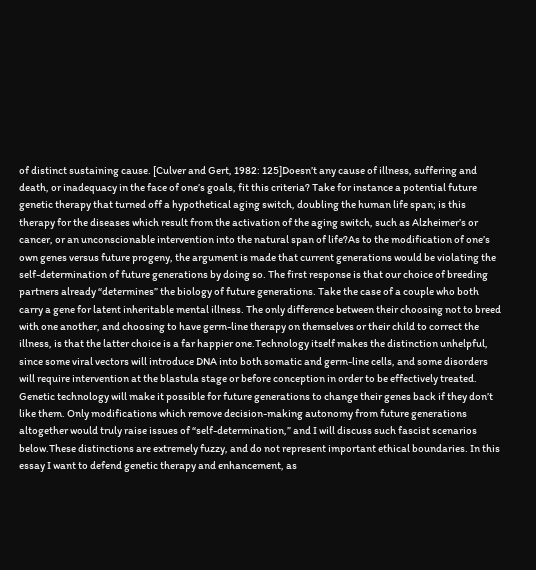of distinct sustaining cause. [Culver and Gert, 1982: 125]Doesn’t any cause of illness, suffering and death, or inadequacy in the face of one’s goals, fit this criteria? Take for instance a potential future genetic therapy that turned off a hypothetical aging switch, doubling the human life span; is this therapy for the diseases which result from the activation of the aging switch, such as Alzheimer’s or cancer, or an unconscionable intervention into the natural span of life?As to the modification of one’s own genes versus future progeny, the argument is made that current generations would be violating the self-determination of future generations by doing so. The first response is that our choice of breeding partners already “determines” the biology of future generations. Take the case of a couple who both carry a gene for latent inheritable mental illness. The only difference between their choosing not to breed with one another, and choosing to have germ-line therapy on themselves or their child to correct the illness, is that the latter choice is a far happier one.Technology itself makes the distinction unhelpful, since some viral vectors will introduce DNA into both somatic and germ-line cells, and some disorders will require intervention at the blastula stage or before conception in order to be effectively treated. Genetic technology will make it possible for future generations to change their genes back if they don’t like them. Only modifications which remove decision-making autonomy from future generations altogether would truly raise issues of “self-determination,” and I will discuss such fascist scenarios below.These distinctions are extremely fuzzy, and do not represent important ethical boundaries. In this essay I want to defend genetic therapy and enhancement, as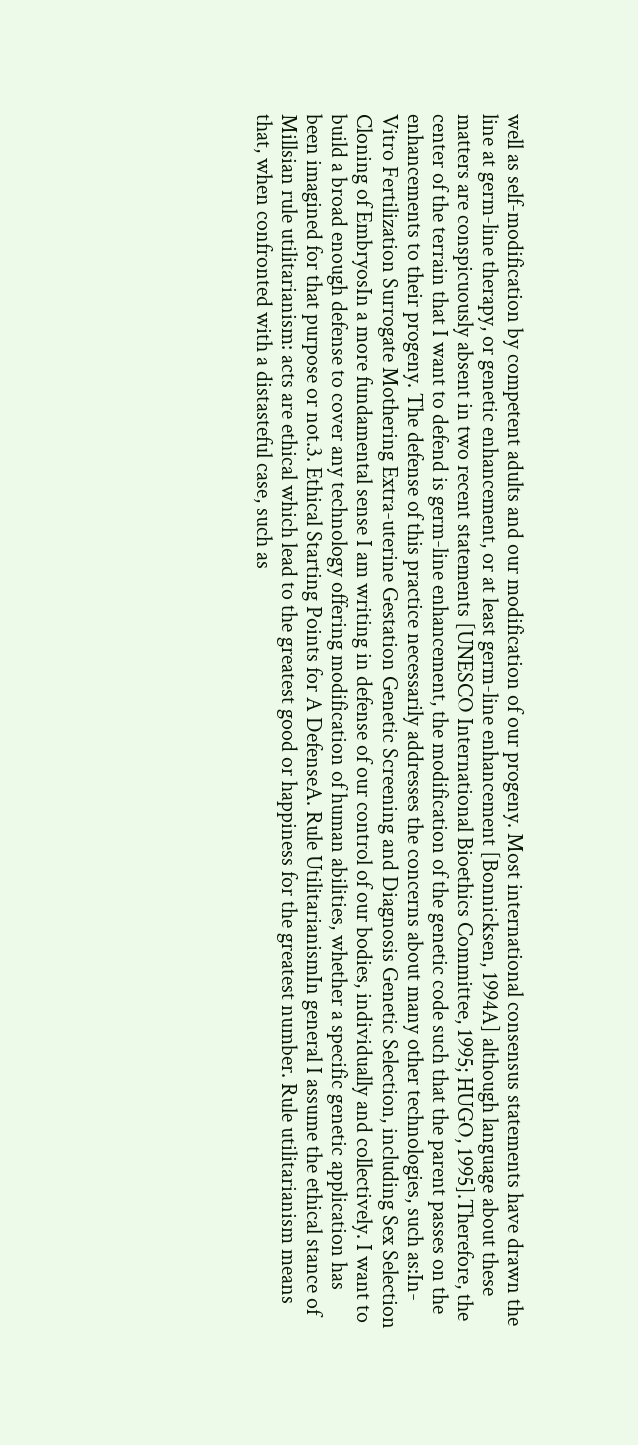well as self-modification by competent adults and our modification of our progeny. Most international consensus statements have drawn the line at germ-line therapy, or genetic enhancement, or at least germ-line enhancement [Bonnicksen, 1994A] although language about these matters are conspicuously absent in two recent statements [UNESCO International Bioethics Committee, 1995; HUGO, 1995].Therefore, the center of the terrain that I want to defend is germ-line enhancement, the modification of the genetic code such that the parent passes on the enhancements to their progeny. The defense of this practice necessarily addresses the concerns about many other technologies, such as:In-Vitro Fertilization Surrogate Mothering Extra-uterine Gestation Genetic Screening and Diagnosis Genetic Selection, including Sex Selection Cloning of EmbryosIn a more fundamental sense I am writing in defense of our control of our bodies, individually and collectively. I want to build a broad enough defense to cover any technology offering modification of human abilities, whether a specific genetic application has been imagined for that purpose or not.3. Ethical Starting Points for A DefenseA. Rule UtilitarianismIn general I assume the ethical stance of Millsian rule utilitarianism: acts are ethical which lead to the greatest good or happiness for the greatest number. Rule utilitarianism means that, when confronted with a distasteful case, such as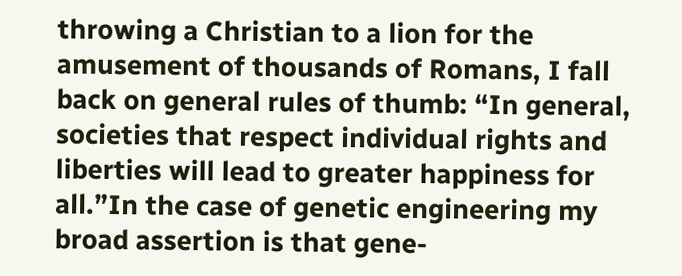throwing a Christian to a lion for the amusement of thousands of Romans, I fall back on general rules of thumb: “In general, societies that respect individual rights and liberties will lead to greater happiness for all.”In the case of genetic engineering my broad assertion is that gene-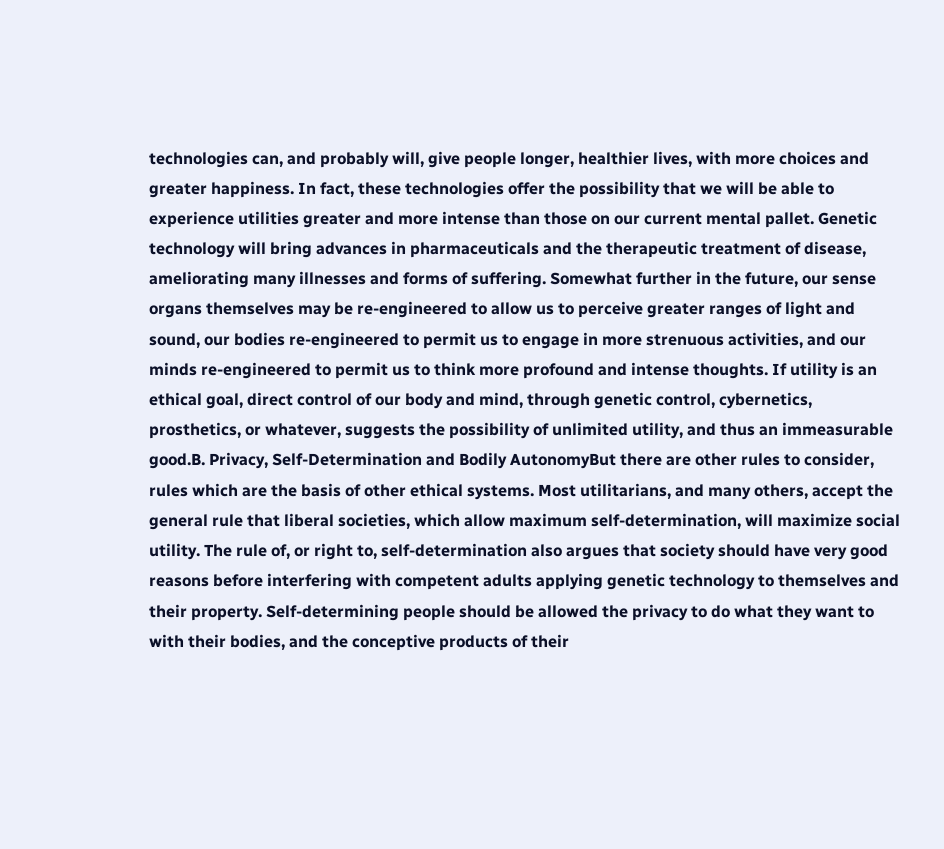technologies can, and probably will, give people longer, healthier lives, with more choices and greater happiness. In fact, these technologies offer the possibility that we will be able to experience utilities greater and more intense than those on our current mental pallet. Genetic technology will bring advances in pharmaceuticals and the therapeutic treatment of disease, ameliorating many illnesses and forms of suffering. Somewhat further in the future, our sense organs themselves may be re-engineered to allow us to perceive greater ranges of light and sound, our bodies re-engineered to permit us to engage in more strenuous activities, and our minds re-engineered to permit us to think more profound and intense thoughts. If utility is an ethical goal, direct control of our body and mind, through genetic control, cybernetics, prosthetics, or whatever, suggests the possibility of unlimited utility, and thus an immeasurable good.B. Privacy, Self-Determination and Bodily AutonomyBut there are other rules to consider, rules which are the basis of other ethical systems. Most utilitarians, and many others, accept the general rule that liberal societies, which allow maximum self-determination, will maximize social utility. The rule of, or right to, self-determination also argues that society should have very good reasons before interfering with competent adults applying genetic technology to themselves and their property. Self-determining people should be allowed the privacy to do what they want to with their bodies, and the conceptive products of their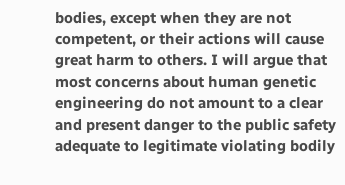bodies, except when they are not competent, or their actions will cause great harm to others. I will argue that most concerns about human genetic engineering do not amount to a clear and present danger to the public safety adequate to legitimate violating bodily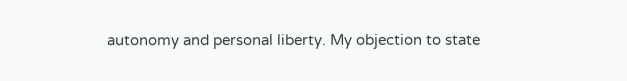autonomy and personal liberty. My objection to state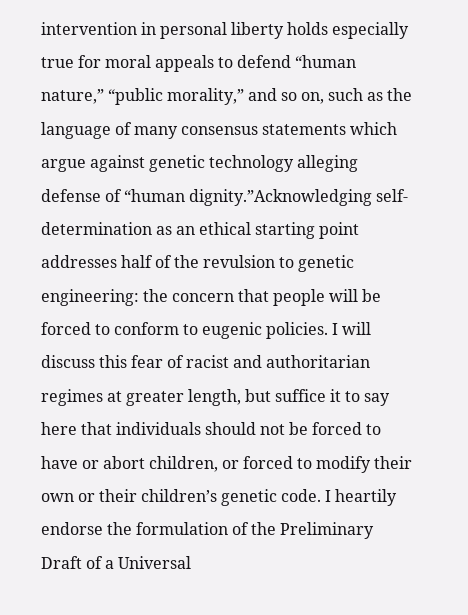intervention in personal liberty holds especially true for moral appeals to defend “human nature,” “public morality,” and so on, such as the language of many consensus statements which argue against genetic technology alleging defense of “human dignity.”Acknowledging self-determination as an ethical starting point addresses half of the revulsion to genetic engineering: the concern that people will be forced to conform to eugenic policies. I will discuss this fear of racist and authoritarian regimes at greater length, but suffice it to say here that individuals should not be forced to have or abort children, or forced to modify their own or their children’s genetic code. I heartily endorse the formulation of the Preliminary Draft of a Universal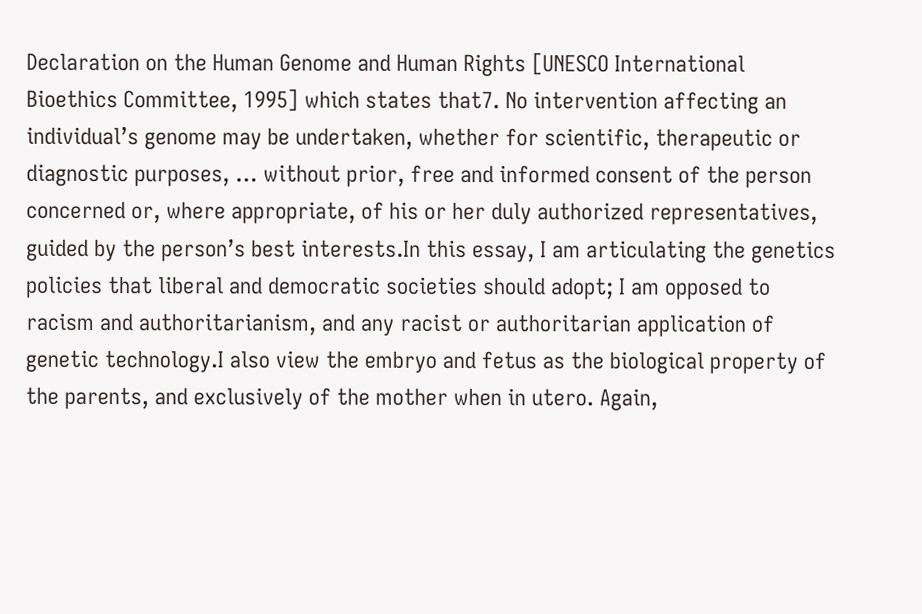Declaration on the Human Genome and Human Rights [UNESCO International Bioethics Committee, 1995] which states that7. No intervention affecting an individual’s genome may be undertaken, whether for scientific, therapeutic or diagnostic purposes, … without prior, free and informed consent of the person concerned or, where appropriate, of his or her duly authorized representatives, guided by the person’s best interests.In this essay, I am articulating the genetics policies that liberal and democratic societies should adopt; I am opposed to racism and authoritarianism, and any racist or authoritarian application of genetic technology.I also view the embryo and fetus as the biological property of the parents, and exclusively of the mother when in utero. Again,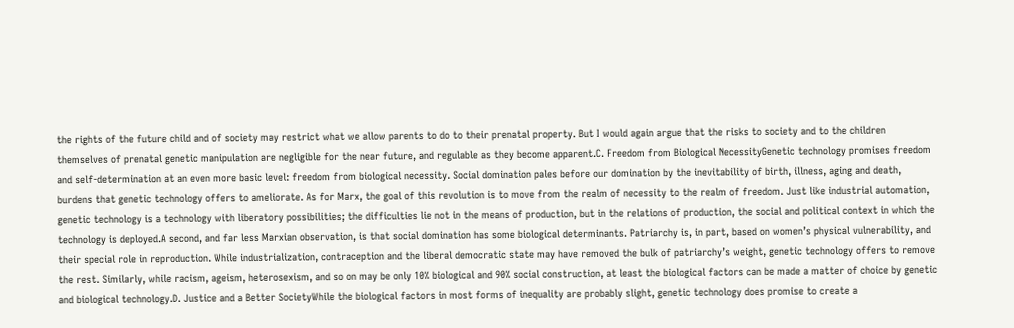the rights of the future child and of society may restrict what we allow parents to do to their prenatal property. But I would again argue that the risks to society and to the children themselves of prenatal genetic manipulation are negligible for the near future, and regulable as they become apparent.C. Freedom from Biological NecessityGenetic technology promises freedom and self-determination at an even more basic level: freedom from biological necessity. Social domination pales before our domination by the inevitability of birth, illness, aging and death, burdens that genetic technology offers to ameliorate. As for Marx, the goal of this revolution is to move from the realm of necessity to the realm of freedom. Just like industrial automation, genetic technology is a technology with liberatory possibilities; the difficulties lie not in the means of production, but in the relations of production, the social and political context in which the technology is deployed.A second, and far less Marxian observation, is that social domination has some biological determinants. Patriarchy is, in part, based on women’s physical vulnerability, and their special role in reproduction. While industrialization, contraception and the liberal democratic state may have removed the bulk of patriarchy’s weight, genetic technology offers to remove the rest. Similarly, while racism, ageism, heterosexism, and so on may be only 10% biological and 90% social construction, at least the biological factors can be made a matter of choice by genetic and biological technology.D. Justice and a Better SocietyWhile the biological factors in most forms of inequality are probably slight, genetic technology does promise to create a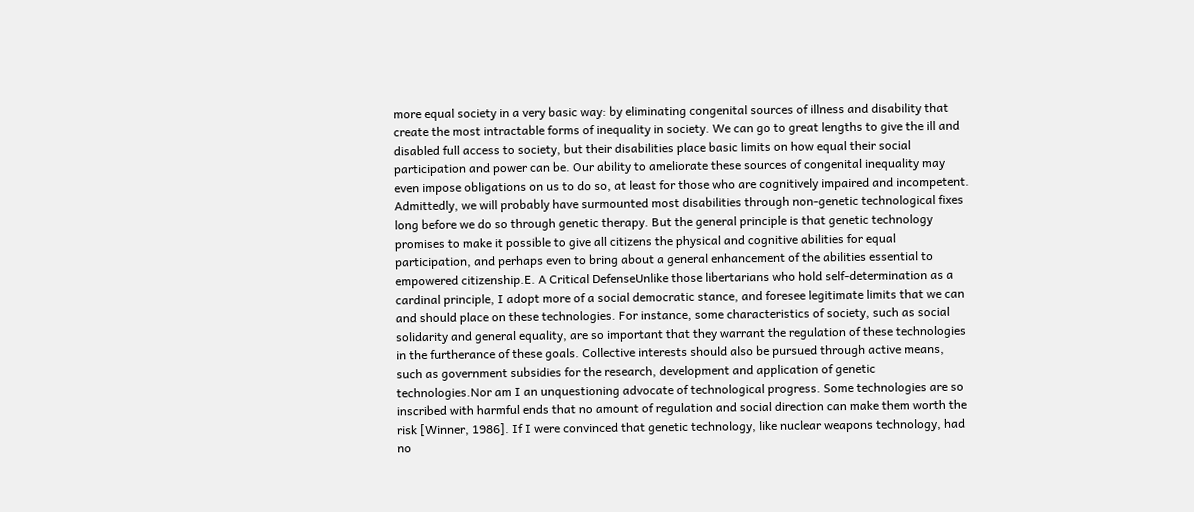more equal society in a very basic way: by eliminating congenital sources of illness and disability that create the most intractable forms of inequality in society. We can go to great lengths to give the ill and disabled full access to society, but their disabilities place basic limits on how equal their social participation and power can be. Our ability to ameliorate these sources of congenital inequality may even impose obligations on us to do so, at least for those who are cognitively impaired and incompetent. Admittedly, we will probably have surmounted most disabilities through non-genetic technological fixes long before we do so through genetic therapy. But the general principle is that genetic technology promises to make it possible to give all citizens the physical and cognitive abilities for equal participation, and perhaps even to bring about a general enhancement of the abilities essential to empowered citizenship.E. A Critical DefenseUnlike those libertarians who hold self-determination as a cardinal principle, I adopt more of a social democratic stance, and foresee legitimate limits that we can and should place on these technologies. For instance, some characteristics of society, such as social solidarity and general equality, are so important that they warrant the regulation of these technologies in the furtherance of these goals. Collective interests should also be pursued through active means, such as government subsidies for the research, development and application of genetic technologies.Nor am I an unquestioning advocate of technological progress. Some technologies are so inscribed with harmful ends that no amount of regulation and social direction can make them worth the risk [Winner, 1986]. If I were convinced that genetic technology, like nuclear weapons technology, had no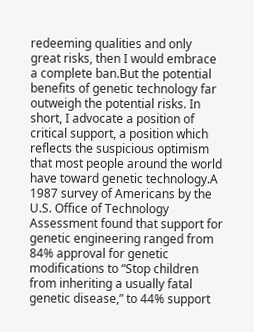redeeming qualities and only great risks, then I would embrace a complete ban.But the potential benefits of genetic technology far outweigh the potential risks. In short, I advocate a position of critical support, a position which reflects the suspicious optimism that most people around the world have toward genetic technology.A 1987 survey of Americans by the U.S. Office of Technology Assessment found that support for genetic engineering ranged from 84% approval for genetic modifications to “Stop children from inheriting a usually fatal genetic disease,” to 44% support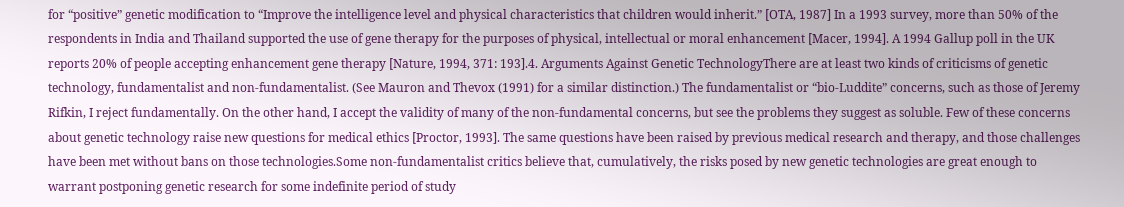for “positive” genetic modification to “Improve the intelligence level and physical characteristics that children would inherit.” [OTA, 1987] In a 1993 survey, more than 50% of the respondents in India and Thailand supported the use of gene therapy for the purposes of physical, intellectual or moral enhancement [Macer, 1994]. A 1994 Gallup poll in the UK reports 20% of people accepting enhancement gene therapy [Nature, 1994, 371: 193].4. Arguments Against Genetic TechnologyThere are at least two kinds of criticisms of genetic technology, fundamentalist and non-fundamentalist. (See Mauron and Thevox (1991) for a similar distinction.) The fundamentalist or “bio-Luddite” concerns, such as those of Jeremy Rifkin, I reject fundamentally. On the other hand, I accept the validity of many of the non-fundamental concerns, but see the problems they suggest as soluble. Few of these concerns about genetic technology raise new questions for medical ethics [Proctor, 1993]. The same questions have been raised by previous medical research and therapy, and those challenges have been met without bans on those technologies.Some non-fundamentalist critics believe that, cumulatively, the risks posed by new genetic technologies are great enough to warrant postponing genetic research for some indefinite period of study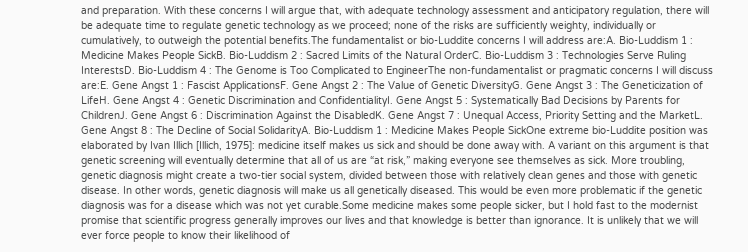and preparation. With these concerns I will argue that, with adequate technology assessment and anticipatory regulation, there will be adequate time to regulate genetic technology as we proceed; none of the risks are sufficiently weighty, individually or cumulatively, to outweigh the potential benefits.The fundamentalist or bio-Luddite concerns I will address are:A. Bio-Luddism 1 : Medicine Makes People SickB. Bio-Luddism 2 : Sacred Limits of the Natural OrderC. Bio-Luddism 3 : Technologies Serve Ruling InterestsD. Bio-Luddism 4 : The Genome is Too Complicated to EngineerThe non-fundamentalist or pragmatic concerns I will discuss are:E. Gene Angst 1 : Fascist ApplicationsF. Gene Angst 2 : The Value of Genetic DiversityG. Gene Angst 3 : The Geneticization of LifeH. Gene Angst 4 : Genetic Discrimination and ConfidentialityI. Gene Angst 5 : Systematically Bad Decisions by Parents for ChildrenJ. Gene Angst 6 : Discrimination Against the DisabledK. Gene Angst 7 : Unequal Access, Priority Setting and the MarketL. Gene Angst 8 : The Decline of Social SolidarityA. Bio-Luddism 1 : Medicine Makes People SickOne extreme bio-Luddite position was elaborated by Ivan Illich [Illich, 1975]: medicine itself makes us sick and should be done away with. A variant on this argument is that genetic screening will eventually determine that all of us are “at risk,” making everyone see themselves as sick. More troubling, genetic diagnosis might create a two-tier social system, divided between those with relatively clean genes and those with genetic disease. In other words, genetic diagnosis will make us all genetically diseased. This would be even more problematic if the genetic diagnosis was for a disease which was not yet curable.Some medicine makes some people sicker, but I hold fast to the modernist promise that scientific progress generally improves our lives and that knowledge is better than ignorance. It is unlikely that we will ever force people to know their likelihood of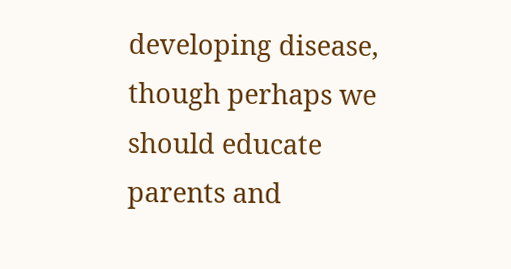developing disease, though perhaps we should educate parents and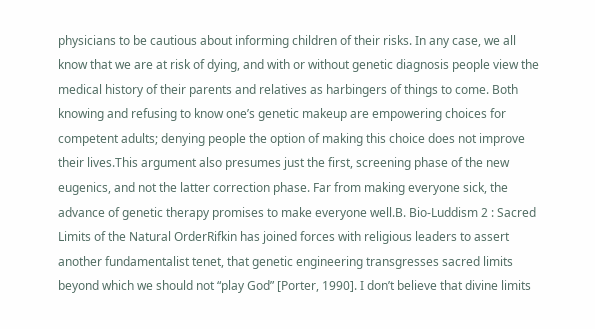physicians to be cautious about informing children of their risks. In any case, we all know that we are at risk of dying, and with or without genetic diagnosis people view the medical history of their parents and relatives as harbingers of things to come. Both knowing and refusing to know one’s genetic makeup are empowering choices for competent adults; denying people the option of making this choice does not improve their lives.This argument also presumes just the first, screening phase of the new eugenics, and not the latter correction phase. Far from making everyone sick, the advance of genetic therapy promises to make everyone well.B. Bio-Luddism 2 : Sacred Limits of the Natural OrderRifkin has joined forces with religious leaders to assert another fundamentalist tenet, that genetic engineering transgresses sacred limits beyond which we should not “play God” [Porter, 1990]. I don’t believe that divine limits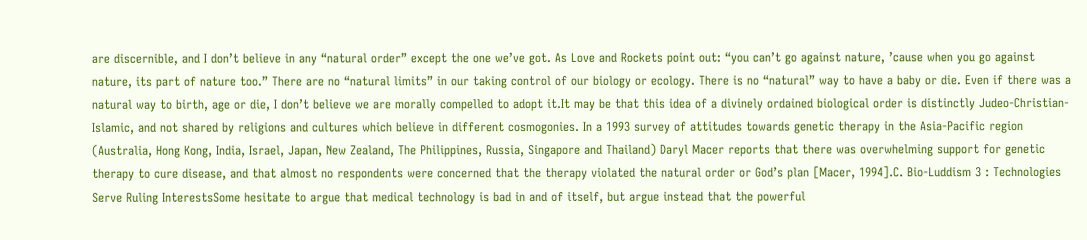are discernible, and I don’t believe in any “natural order” except the one we’ve got. As Love and Rockets point out: “you can’t go against nature, ’cause when you go against nature, its part of nature too.” There are no “natural limits” in our taking control of our biology or ecology. There is no “natural” way to have a baby or die. Even if there was a natural way to birth, age or die, I don’t believe we are morally compelled to adopt it.It may be that this idea of a divinely ordained biological order is distinctly Judeo-Christian-Islamic, and not shared by religions and cultures which believe in different cosmogonies. In a 1993 survey of attitudes towards genetic therapy in the Asia-Pacific region (Australia, Hong Kong, India, Israel, Japan, New Zealand, The Philippines, Russia, Singapore and Thailand) Daryl Macer reports that there was overwhelming support for genetic therapy to cure disease, and that almost no respondents were concerned that the therapy violated the natural order or God’s plan [Macer, 1994].C. Bio-Luddism 3 : Technologies Serve Ruling InterestsSome hesitate to argue that medical technology is bad in and of itself, but argue instead that the powerful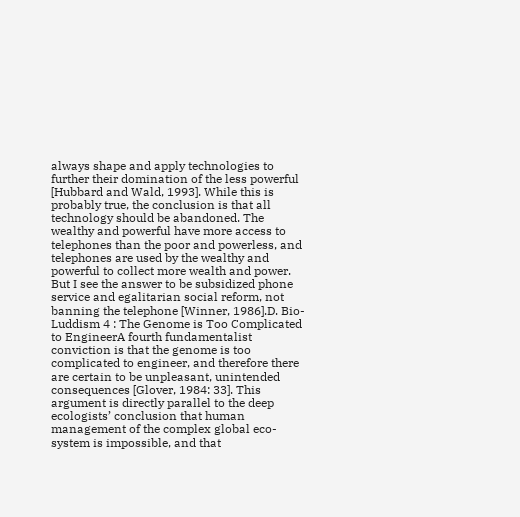always shape and apply technologies to further their domination of the less powerful [Hubbard and Wald, 1993]. While this is probably true, the conclusion is that all technology should be abandoned. The wealthy and powerful have more access to telephones than the poor and powerless, and telephones are used by the wealthy and powerful to collect more wealth and power. But I see the answer to be subsidized phone service and egalitarian social reform, not banning the telephone [Winner, 1986].D. Bio-Luddism 4 : The Genome is Too Complicated to EngineerA fourth fundamentalist conviction is that the genome is too complicated to engineer, and therefore there are certain to be unpleasant, unintended consequences [Glover, 1984: 33]. This argument is directly parallel to the deep ecologists’ conclusion that human management of the complex global eco-system is impossible, and that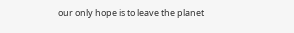our only hope is to leave the planet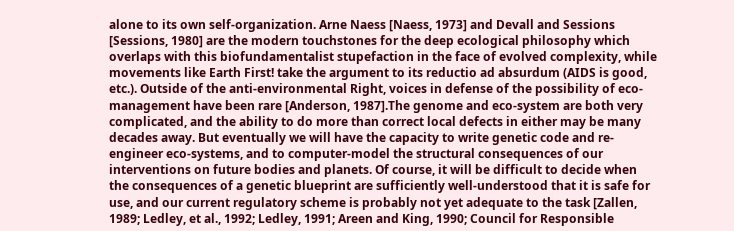alone to its own self-organization. Arne Naess [Naess, 1973] and Devall and Sessions [Sessions, 1980] are the modern touchstones for the deep ecological philosophy which overlaps with this biofundamentalist stupefaction in the face of evolved complexity, while movements like Earth First! take the argument to its reductio ad absurdum (AIDS is good, etc.). Outside of the anti-environmental Right, voices in defense of the possibility of eco-management have been rare [Anderson, 1987].The genome and eco-system are both very complicated, and the ability to do more than correct local defects in either may be many decades away. But eventually we will have the capacity to write genetic code and re-engineer eco-systems, and to computer-model the structural consequences of our interventions on future bodies and planets. Of course, it will be difficult to decide when the consequences of a genetic blueprint are sufficiently well-understood that it is safe for use, and our current regulatory scheme is probably not yet adequate to the task [Zallen, 1989; Ledley, et al., 1992; Ledley, 1991; Areen and King, 1990; Council for Responsible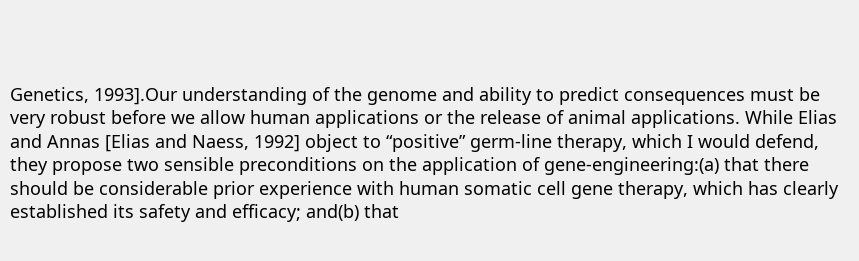Genetics, 1993].Our understanding of the genome and ability to predict consequences must be very robust before we allow human applications or the release of animal applications. While Elias and Annas [Elias and Naess, 1992] object to “positive” germ-line therapy, which I would defend, they propose two sensible preconditions on the application of gene-engineering:(a) that there should be considerable prior experience with human somatic cell gene therapy, which has clearly established its safety and efficacy; and(b) that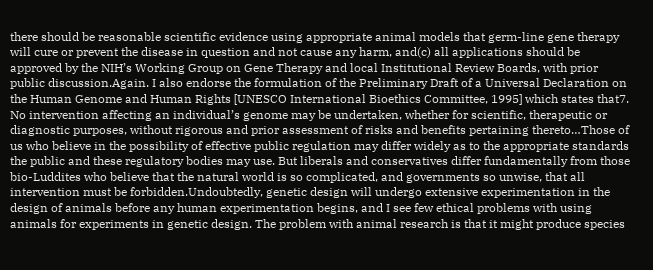there should be reasonable scientific evidence using appropriate animal models that germ-line gene therapy will cure or prevent the disease in question and not cause any harm, and(c) all applications should be approved by the NIH’s Working Group on Gene Therapy and local Institutional Review Boards, with prior public discussion.Again. I also endorse the formulation of the Preliminary Draft of a Universal Declaration on the Human Genome and Human Rights [UNESCO International Bioethics Committee, 1995] which states that7. No intervention affecting an individual’s genome may be undertaken, whether for scientific, therapeutic or diagnostic purposes, without rigorous and prior assessment of risks and benefits pertaining thereto…Those of us who believe in the possibility of effective public regulation may differ widely as to the appropriate standards the public and these regulatory bodies may use. But liberals and conservatives differ fundamentally from those bio-Luddites who believe that the natural world is so complicated, and governments so unwise, that all intervention must be forbidden.Undoubtedly, genetic design will undergo extensive experimentation in the design of animals before any human experimentation begins, and I see few ethical problems with using animals for experiments in genetic design. The problem with animal research is that it might produce species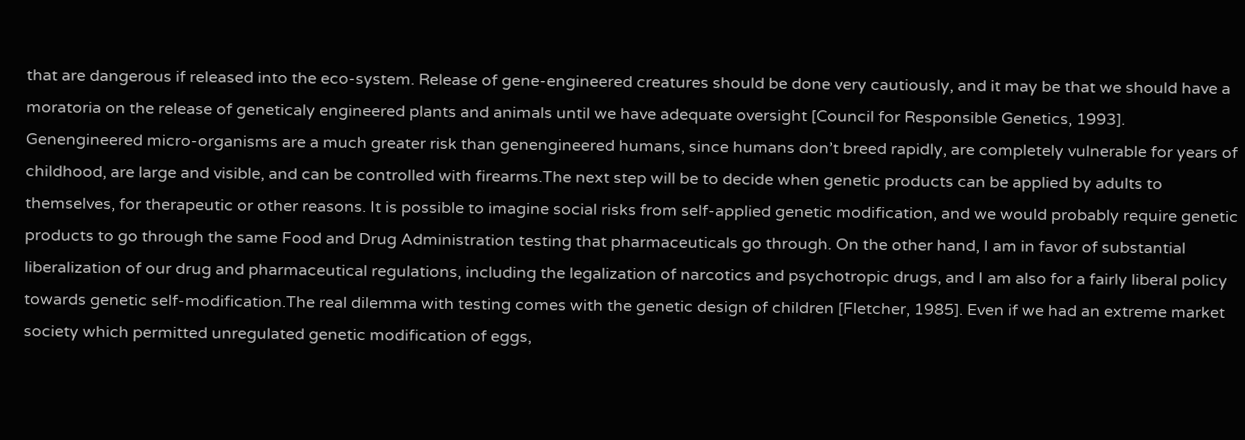that are dangerous if released into the eco-system. Release of gene-engineered creatures should be done very cautiously, and it may be that we should have a moratoria on the release of geneticaly engineered plants and animals until we have adequate oversight [Council for Responsible Genetics, 1993]. Genengineered micro-organisms are a much greater risk than genengineered humans, since humans don’t breed rapidly, are completely vulnerable for years of childhood, are large and visible, and can be controlled with firearms.The next step will be to decide when genetic products can be applied by adults to themselves, for therapeutic or other reasons. It is possible to imagine social risks from self-applied genetic modification, and we would probably require genetic products to go through the same Food and Drug Administration testing that pharmaceuticals go through. On the other hand, I am in favor of substantial liberalization of our drug and pharmaceutical regulations, including the legalization of narcotics and psychotropic drugs, and I am also for a fairly liberal policy towards genetic self-modification.The real dilemma with testing comes with the genetic design of children [Fletcher, 1985]. Even if we had an extreme market society which permitted unregulated genetic modification of eggs,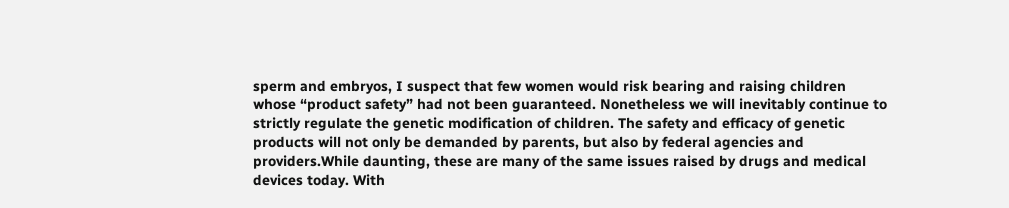sperm and embryos, I suspect that few women would risk bearing and raising children whose “product safety” had not been guaranteed. Nonetheless we will inevitably continue to strictly regulate the genetic modification of children. The safety and efficacy of genetic products will not only be demanded by parents, but also by federal agencies and providers.While daunting, these are many of the same issues raised by drugs and medical devices today. With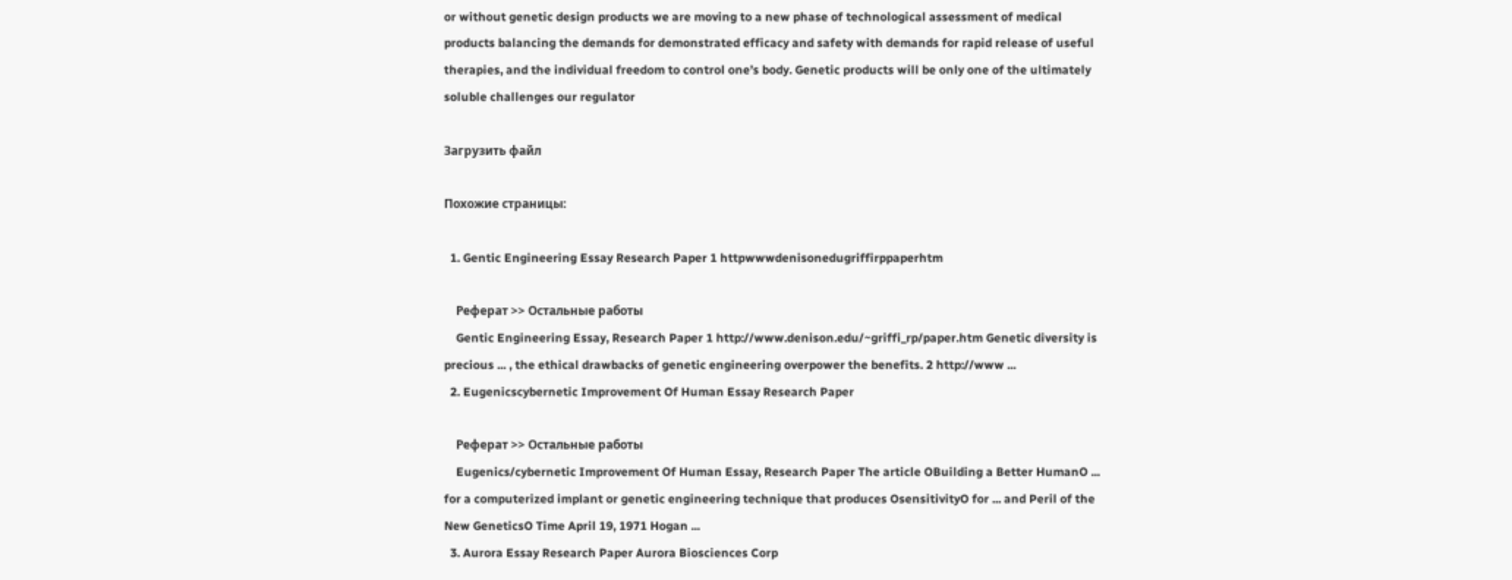or without genetic design products we are moving to a new phase of technological assessment of medical products balancing the demands for demonstrated efficacy and safety with demands for rapid release of useful therapies, and the individual freedom to control one’s body. Genetic products will be only one of the ultimately soluble challenges our regulator

Загрузить файл

Похожие страницы:

  1. Gentic Engineering Essay Research Paper 1 httpwwwdenisonedugriffirppaperhtm

    Реферат >> Остальные работы
    Gentic Engineering Essay, Research Paper 1 http://www.denison.edu/~griffi_rp/paper.htm Genetic diversity is precious ... , the ethical drawbacks of genetic engineering overpower the benefits. 2 http://www ...
  2. Eugenicscybernetic Improvement Of Human Essay Research Paper

    Реферат >> Остальные работы
    Eugenics/cybernetic Improvement Of Human Essay, Research Paper The article OBuilding a Better HumanO ... for a computerized implant or genetic engineering technique that produces OsensitivityO for ... and Peril of the New GeneticsO Time April 19, 1971 Hogan ...
  3. Aurora Essay Research Paper Aurora Biosciences Corp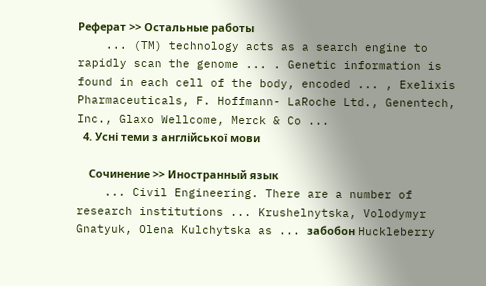Реферат >> Остальные работы
    ... (TM) technology acts as a search engine to rapidly scan the genome ... . Genetic information is found in each cell of the body, encoded ... , Exelixis Pharmaceuticals, F. Hoffmann- LaRoche Ltd., Genentech, Inc., Glaxo Wellcome, Merck & Co ...
  4. Усні теми з англійської мови

    Сочинение >> Иностранный язык
    ... Civil Engineering. There are a number of research institutions ... Krushelnytska, Volodymyr Gnatyuk, Olena Kulchytska as ... забобон Huckleberry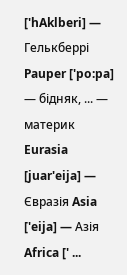['hAklberi] — Гелькберрі Pauper ['po:pa] — бідняк, ... — материк Eurasia [juar'eija] — Євразія Asia ['eija] — Азія Africa [' ...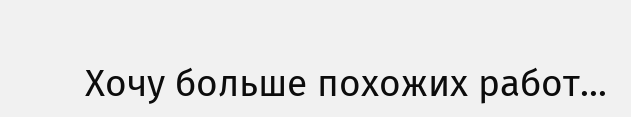Хочу больше похожих работ...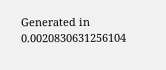Generated in 0.0020830631256104